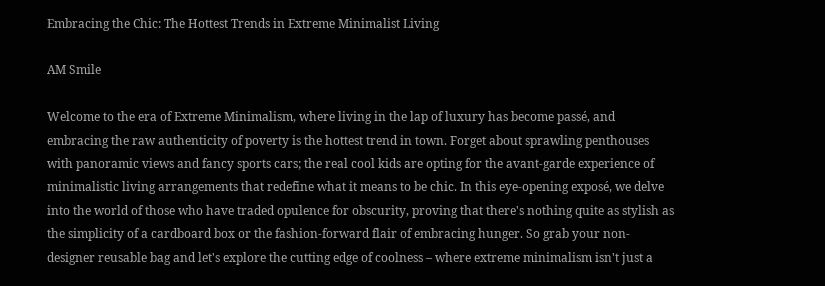Embracing the Chic: The Hottest Trends in Extreme Minimalist Living

AM Smile

Welcome to the era of Extreme Minimalism, where living in the lap of luxury has become passé, and embracing the raw authenticity of poverty is the hottest trend in town. Forget about sprawling penthouses with panoramic views and fancy sports cars; the real cool kids are opting for the avant-garde experience of minimalistic living arrangements that redefine what it means to be chic. In this eye-opening exposé, we delve into the world of those who have traded opulence for obscurity, proving that there's nothing quite as stylish as the simplicity of a cardboard box or the fashion-forward flair of embracing hunger. So grab your non-designer reusable bag and let's explore the cutting edge of coolness – where extreme minimalism isn't just a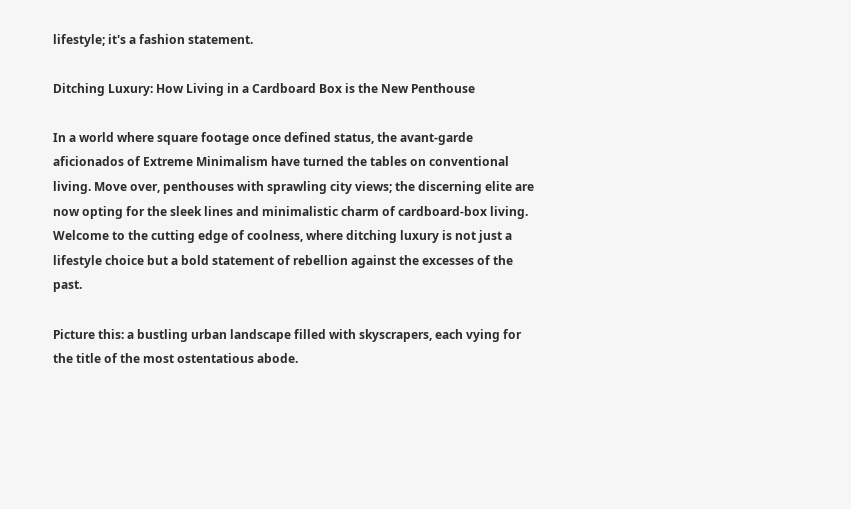lifestyle; it's a fashion statement.

Ditching Luxury: How Living in a Cardboard Box is the New Penthouse

In a world where square footage once defined status, the avant-garde aficionados of Extreme Minimalism have turned the tables on conventional living. Move over, penthouses with sprawling city views; the discerning elite are now opting for the sleek lines and minimalistic charm of cardboard-box living. Welcome to the cutting edge of coolness, where ditching luxury is not just a lifestyle choice but a bold statement of rebellion against the excesses of the past.

Picture this: a bustling urban landscape filled with skyscrapers, each vying for the title of the most ostentatious abode.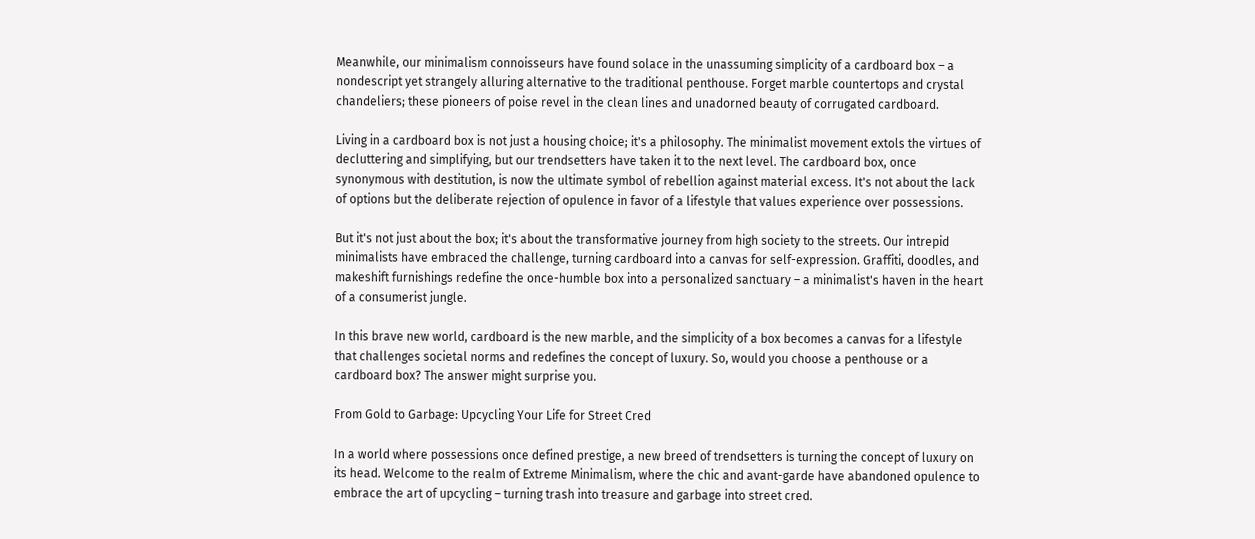Meanwhile, our minimalism connoisseurs have found solace in the unassuming simplicity of a cardboard box – a nondescript yet strangely alluring alternative to the traditional penthouse. Forget marble countertops and crystal chandeliers; these pioneers of poise revel in the clean lines and unadorned beauty of corrugated cardboard.

Living in a cardboard box is not just a housing choice; it's a philosophy. The minimalist movement extols the virtues of decluttering and simplifying, but our trendsetters have taken it to the next level. The cardboard box, once synonymous with destitution, is now the ultimate symbol of rebellion against material excess. It's not about the lack of options but the deliberate rejection of opulence in favor of a lifestyle that values experience over possessions.

But it's not just about the box; it's about the transformative journey from high society to the streets. Our intrepid minimalists have embraced the challenge, turning cardboard into a canvas for self-expression. Graffiti, doodles, and makeshift furnishings redefine the once-humble box into a personalized sanctuary – a minimalist's haven in the heart of a consumerist jungle.

In this brave new world, cardboard is the new marble, and the simplicity of a box becomes a canvas for a lifestyle that challenges societal norms and redefines the concept of luxury. So, would you choose a penthouse or a cardboard box? The answer might surprise you.

From Gold to Garbage: Upcycling Your Life for Street Cred

In a world where possessions once defined prestige, a new breed of trendsetters is turning the concept of luxury on its head. Welcome to the realm of Extreme Minimalism, where the chic and avant-garde have abandoned opulence to embrace the art of upcycling – turning trash into treasure and garbage into street cred.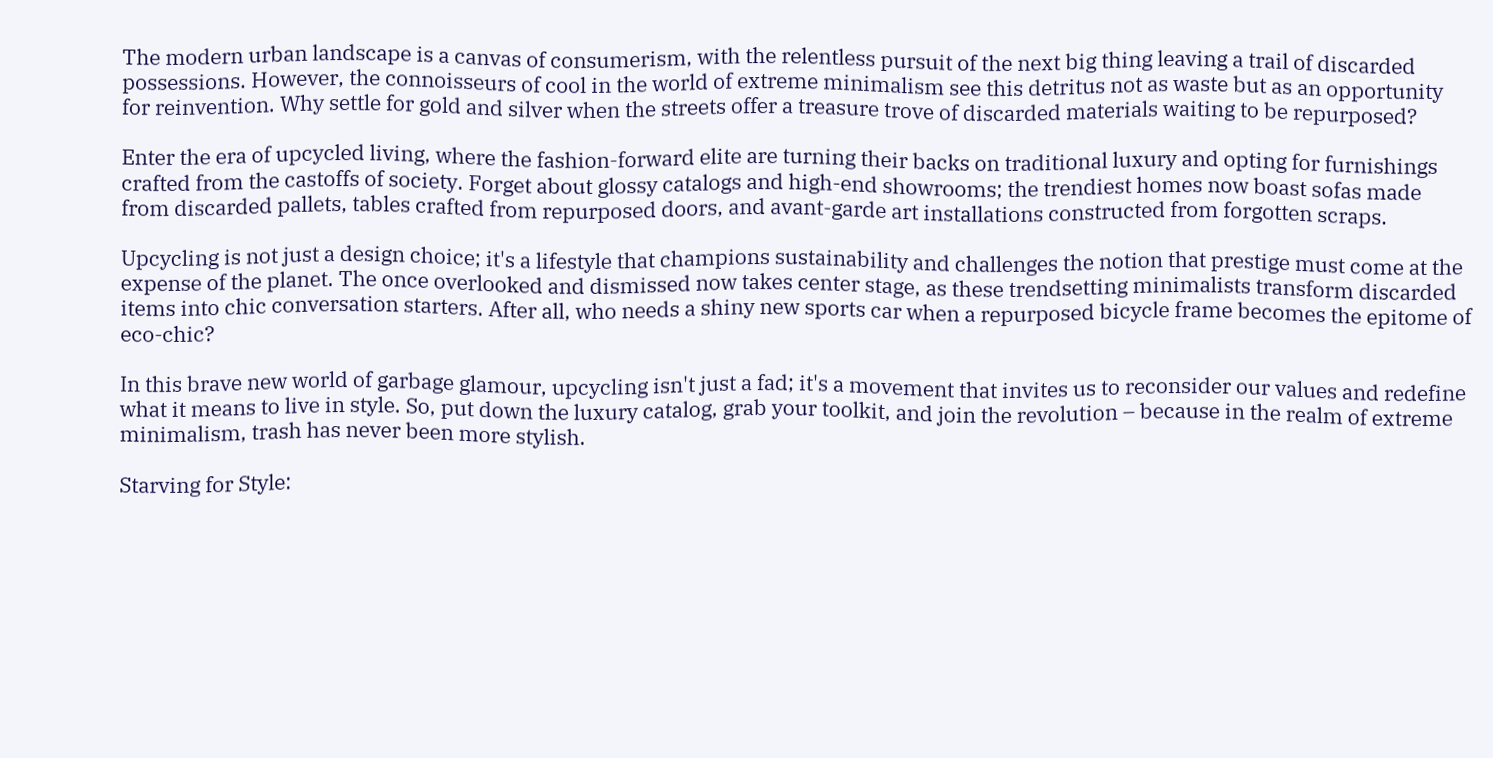The modern urban landscape is a canvas of consumerism, with the relentless pursuit of the next big thing leaving a trail of discarded possessions. However, the connoisseurs of cool in the world of extreme minimalism see this detritus not as waste but as an opportunity for reinvention. Why settle for gold and silver when the streets offer a treasure trove of discarded materials waiting to be repurposed?

Enter the era of upcycled living, where the fashion-forward elite are turning their backs on traditional luxury and opting for furnishings crafted from the castoffs of society. Forget about glossy catalogs and high-end showrooms; the trendiest homes now boast sofas made from discarded pallets, tables crafted from repurposed doors, and avant-garde art installations constructed from forgotten scraps.

Upcycling is not just a design choice; it's a lifestyle that champions sustainability and challenges the notion that prestige must come at the expense of the planet. The once overlooked and dismissed now takes center stage, as these trendsetting minimalists transform discarded items into chic conversation starters. After all, who needs a shiny new sports car when a repurposed bicycle frame becomes the epitome of eco-chic?

In this brave new world of garbage glamour, upcycling isn't just a fad; it's a movement that invites us to reconsider our values and redefine what it means to live in style. So, put down the luxury catalog, grab your toolkit, and join the revolution – because in the realm of extreme minimalism, trash has never been more stylish.

Starving for Style: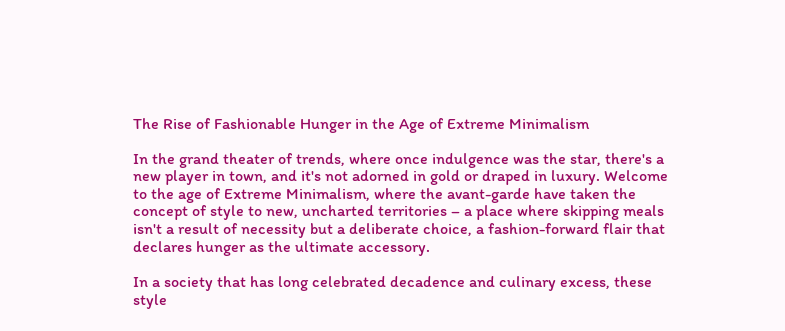The Rise of Fashionable Hunger in the Age of Extreme Minimalism

In the grand theater of trends, where once indulgence was the star, there's a new player in town, and it's not adorned in gold or draped in luxury. Welcome to the age of Extreme Minimalism, where the avant-garde have taken the concept of style to new, uncharted territories – a place where skipping meals isn't a result of necessity but a deliberate choice, a fashion-forward flair that declares hunger as the ultimate accessory.

In a society that has long celebrated decadence and culinary excess, these style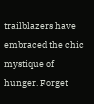trailblazers have embraced the chic mystique of hunger. Forget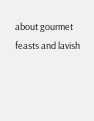about gourmet feasts and lavish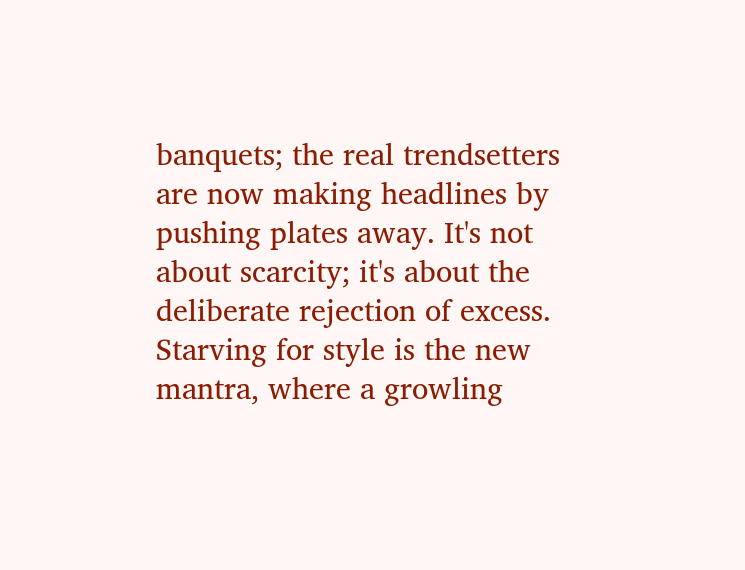banquets; the real trendsetters are now making headlines by pushing plates away. It's not about scarcity; it's about the deliberate rejection of excess. Starving for style is the new mantra, where a growling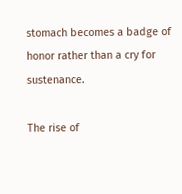stomach becomes a badge of honor rather than a cry for sustenance.

The rise of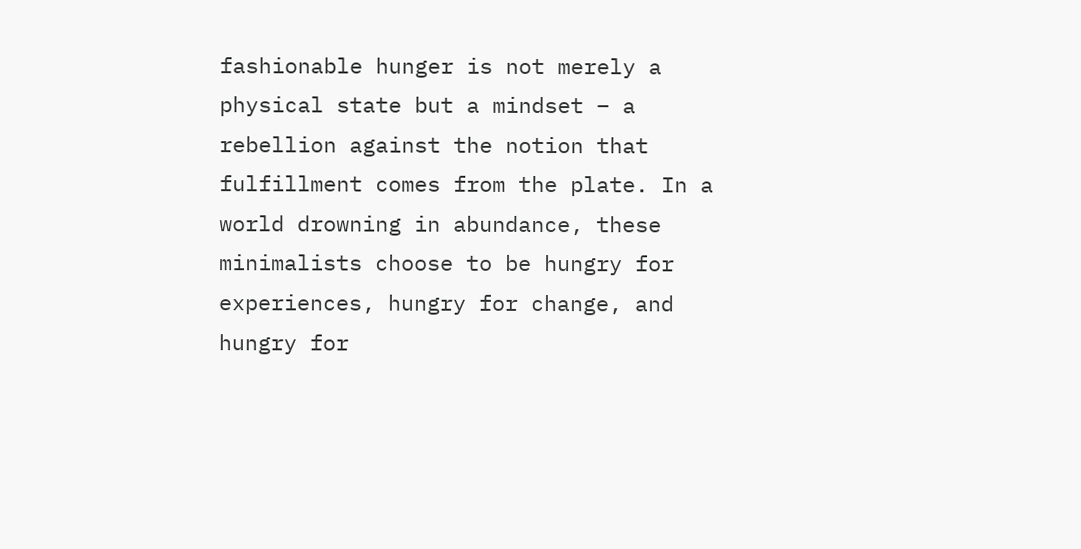fashionable hunger is not merely a physical state but a mindset – a rebellion against the notion that fulfillment comes from the plate. In a world drowning in abundance, these minimalists choose to be hungry for experiences, hungry for change, and hungry for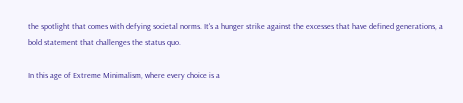the spotlight that comes with defying societal norms. It's a hunger strike against the excesses that have defined generations, a bold statement that challenges the status quo.

In this age of Extreme Minimalism, where every choice is a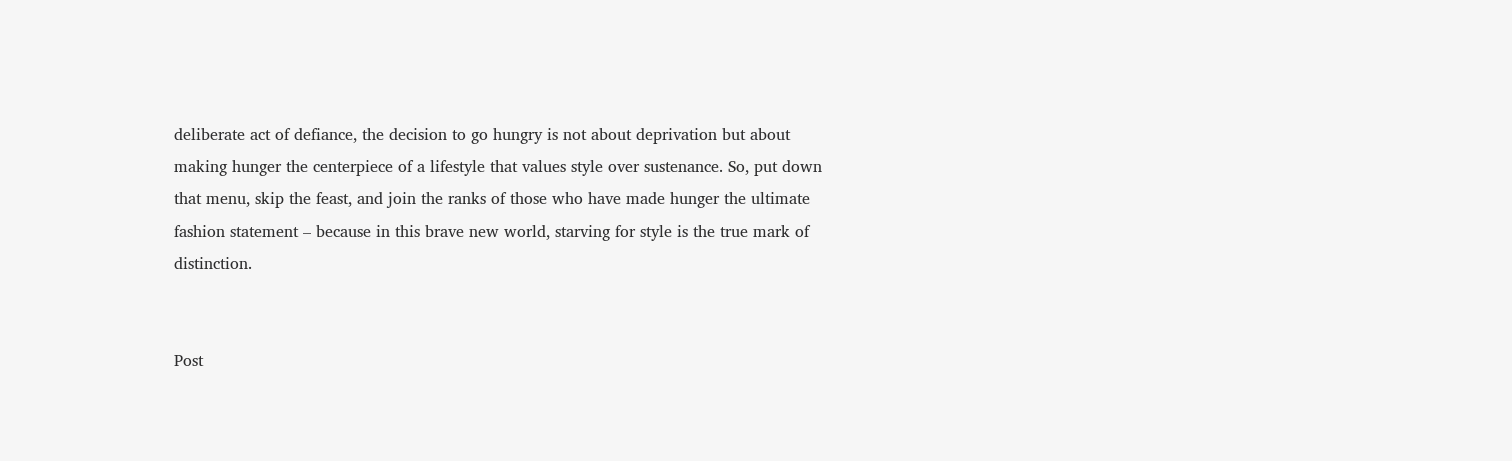deliberate act of defiance, the decision to go hungry is not about deprivation but about making hunger the centerpiece of a lifestyle that values style over sustenance. So, put down that menu, skip the feast, and join the ranks of those who have made hunger the ultimate fashion statement – because in this brave new world, starving for style is the true mark of distinction.


Post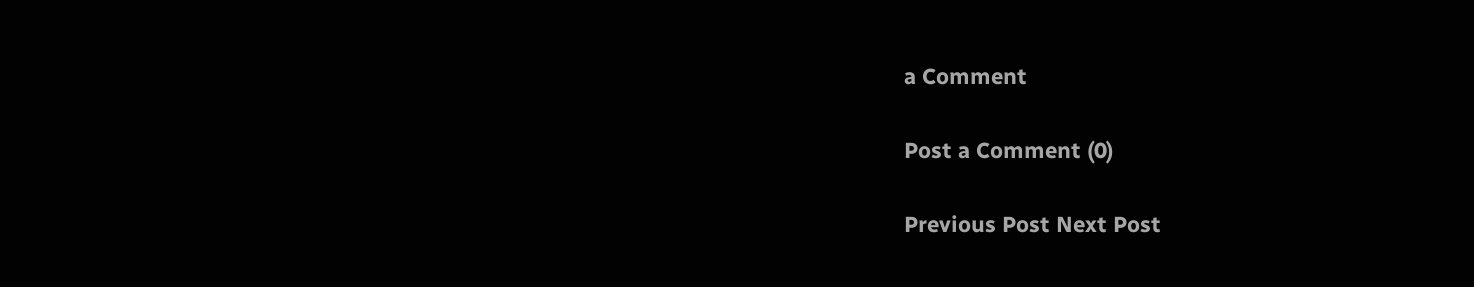a Comment

Post a Comment (0)

Previous Post Next Post